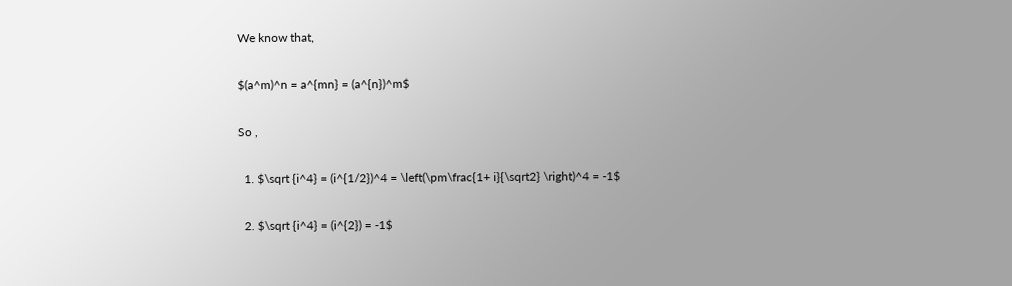We know that,

$(a^m)^n = a^{mn} = (a^{n})^m$

So ,

  1. $\sqrt {i^4} = (i^{1/2})^4 = \left(\pm\frac{1+ i}{\sqrt2} \right)^4 = -1$

  2. $\sqrt {i^4} = (i^{2}) = -1$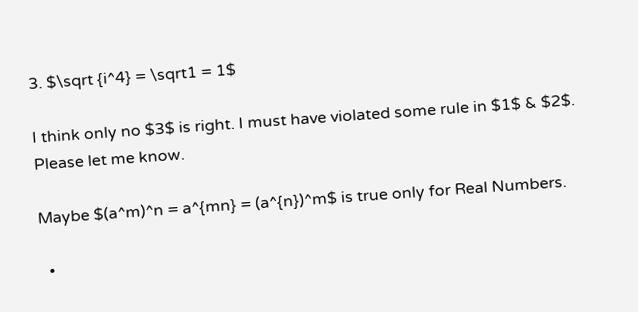3. $\sqrt {i^4} = \sqrt1 = 1$

I think only no $3$ is right. I must have violated some rule in $1$ & $2$. Please let me know.

Maybe $(a^m)^n = a^{mn} = (a^{n})^m$ is true only for Real Numbers.

  •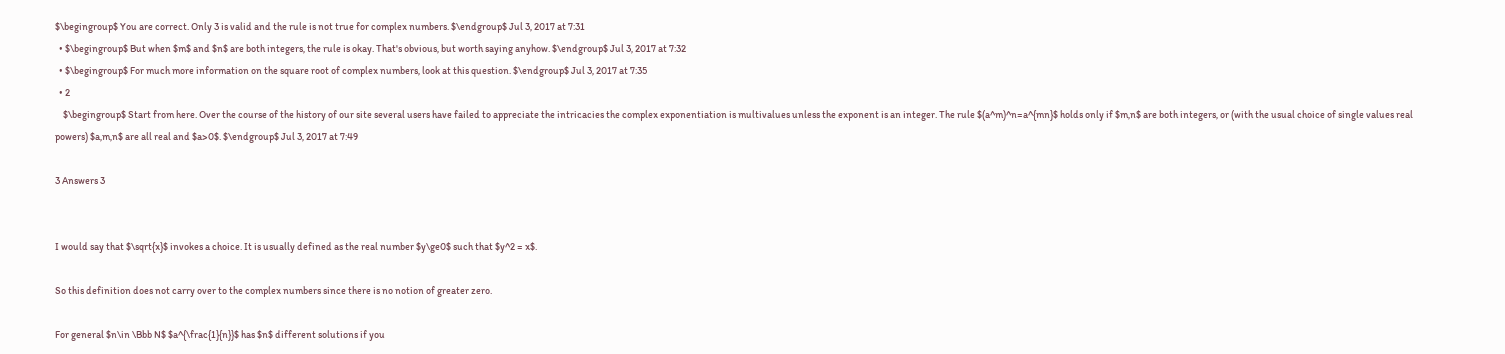$\begingroup$ You are correct. Only 3 is valid and the rule is not true for complex numbers. $\endgroup$ Jul 3, 2017 at 7:31
  • $\begingroup$ But when $m$ and $n$ are both integers, the rule is okay. That's obvious, but worth saying anyhow. $\endgroup$ Jul 3, 2017 at 7:32
  • $\begingroup$ For much more information on the square root of complex numbers, look at this question. $\endgroup$ Jul 3, 2017 at 7:35
  • 2
    $\begingroup$ Start from here. Over the course of the history of our site several users have failed to appreciate the intricacies the complex exponentiation is multivalues unless the exponent is an integer. The rule $(a^m)^n=a^{mn}$ holds only if $m,n$ are both integers, or (with the usual choice of single values real powers) $a,m,n$ are all real and $a>0$. $\endgroup$ Jul 3, 2017 at 7:49

3 Answers 3


I would say that $\sqrt{x}$ invokes a choice. It is usually defined as the real number $y\ge0$ such that $y^2 = x$.

So this definition does not carry over to the complex numbers since there is no notion of greater zero.

For general $n\in \Bbb N$ $a^{\frac{1}{n}}$ has $n$ different solutions if you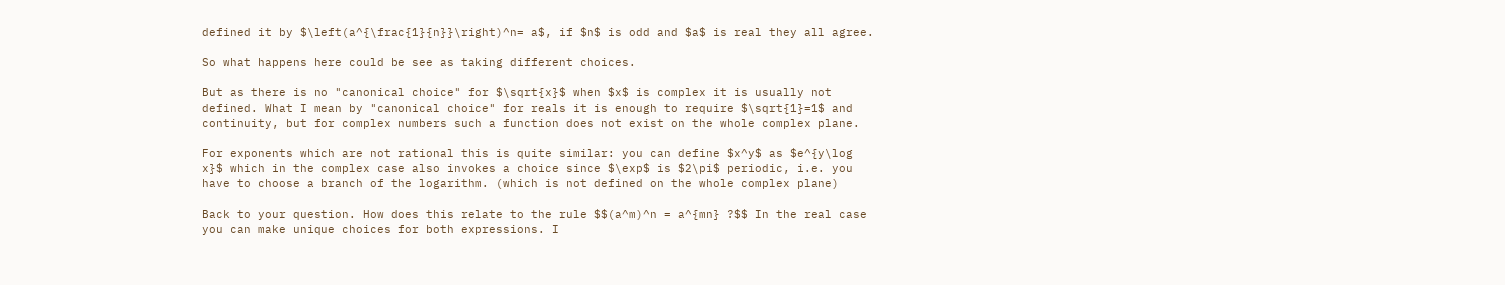defined it by $\left(a^{\frac{1}{n}}\right)^n= a$, if $n$ is odd and $a$ is real they all agree.

So what happens here could be see as taking different choices.

But as there is no "canonical choice" for $\sqrt{x}$ when $x$ is complex it is usually not defined. What I mean by "canonical choice" for reals it is enough to require $\sqrt{1}=1$ and continuity, but for complex numbers such a function does not exist on the whole complex plane.

For exponents which are not rational this is quite similar: you can define $x^y$ as $e^{y\log x}$ which in the complex case also invokes a choice since $\exp$ is $2\pi$ periodic, i.e. you have to choose a branch of the logarithm. (which is not defined on the whole complex plane)

Back to your question. How does this relate to the rule $$(a^m)^n = a^{mn} ?$$ In the real case you can make unique choices for both expressions. I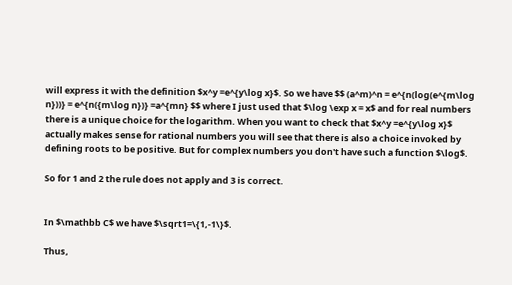will express it with the definition $x^y =e^{y\log x}$. So we have $$ (a^m)^n = e^{n(log(e^{m\log n}))} = e^{n({m\log n})} =a^{mn} $$ where I just used that $\log \exp x = x$ and for real numbers there is a unique choice for the logarithm. When you want to check that $x^y =e^{y\log x}$ actually makes sense for rational numbers you will see that there is also a choice invoked by defining roots to be positive. But for complex numbers you don't have such a function $\log$.

So for 1 and 2 the rule does not apply and 3 is correct.


In $\mathbb C$ we have $\sqrt1=\{1,-1\}$.

Thus,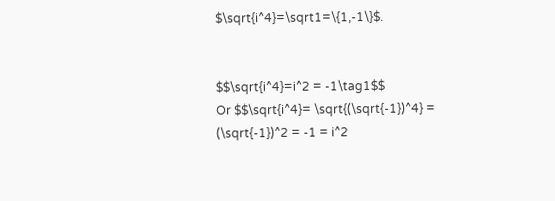$\sqrt{i^4}=\sqrt1=\{1,-1\}$.


$$\sqrt{i^4}=i^2 = -1\tag1$$
Or $$\sqrt{i^4}= \sqrt{(\sqrt{-1})^4} = (\sqrt{-1})^2 = -1 = i^2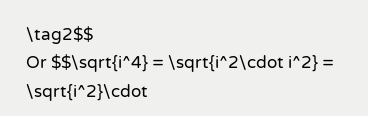\tag2$$
Or $$\sqrt{i^4} = \sqrt{i^2\cdot i^2} = \sqrt{i^2}\cdot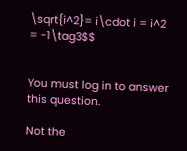\sqrt{i^2}= i\cdot i = i^2 = -1\tag3$$


You must log in to answer this question.

Not the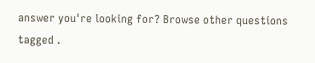answer you're looking for? Browse other questions tagged .